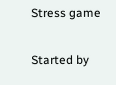Stress game

Started by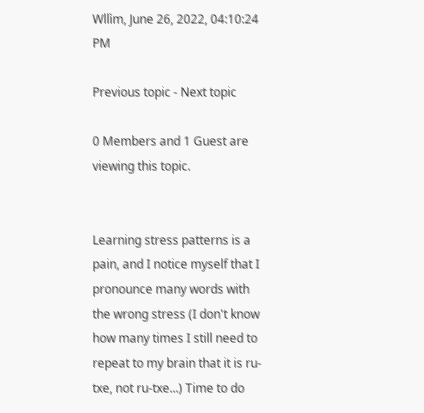Wllìm, June 26, 2022, 04:10:24 PM

Previous topic - Next topic

0 Members and 1 Guest are viewing this topic.


Learning stress patterns is a pain, and I notice myself that I pronounce many words with the wrong stress (I don't know how many times I still need to repeat to my brain that it is ru-txe, not ru-txe...) Time to do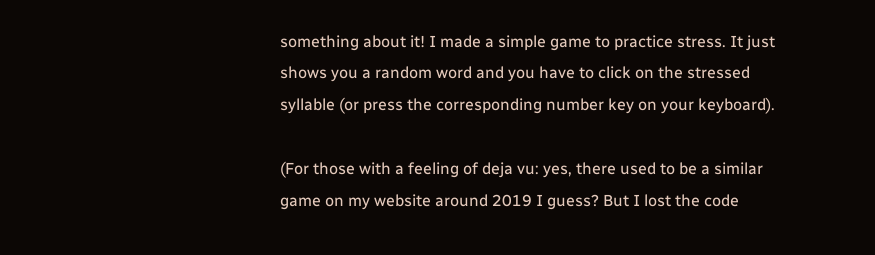something about it! I made a simple game to practice stress. It just shows you a random word and you have to click on the stressed syllable (or press the corresponding number key on your keyboard).

(For those with a feeling of deja vu: yes, there used to be a similar game on my website around 2019 I guess? But I lost the code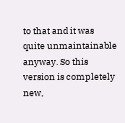to that and it was quite unmaintainable anyway. So this version is completely new,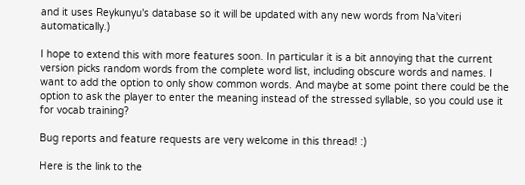and it uses Reykunyu's database so it will be updated with any new words from Na'viteri automatically.)

I hope to extend this with more features soon. In particular it is a bit annoying that the current version picks random words from the complete word list, including obscure words and names. I want to add the option to only show common words. And maybe at some point there could be the option to ask the player to enter the meaning instead of the stressed syllable, so you could use it for vocab training?

Bug reports and feature requests are very welcome in this thread! :)

Here is the link to the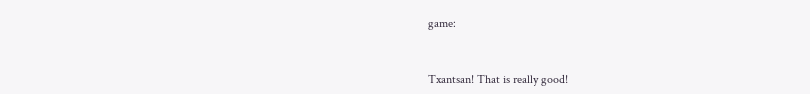game:


Txantsan! That is really good!